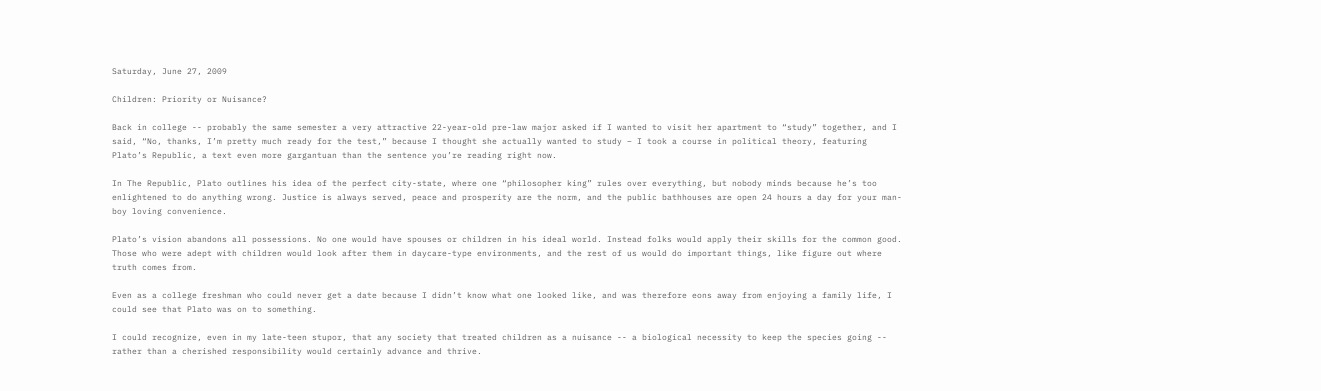Saturday, June 27, 2009

Children: Priority or Nuisance?

Back in college -- probably the same semester a very attractive 22-year-old pre-law major asked if I wanted to visit her apartment to “study” together, and I said, “No, thanks, I’m pretty much ready for the test,” because I thought she actually wanted to study – I took a course in political theory, featuring Plato’s Republic, a text even more gargantuan than the sentence you’re reading right now.

In The Republic, Plato outlines his idea of the perfect city-state, where one “philosopher king” rules over everything, but nobody minds because he’s too enlightened to do anything wrong. Justice is always served, peace and prosperity are the norm, and the public bathhouses are open 24 hours a day for your man-boy loving convenience.

Plato’s vision abandons all possessions. No one would have spouses or children in his ideal world. Instead folks would apply their skills for the common good. Those who were adept with children would look after them in daycare-type environments, and the rest of us would do important things, like figure out where truth comes from.

Even as a college freshman who could never get a date because I didn’t know what one looked like, and was therefore eons away from enjoying a family life, I could see that Plato was on to something.

I could recognize, even in my late-teen stupor, that any society that treated children as a nuisance -- a biological necessity to keep the species going -- rather than a cherished responsibility would certainly advance and thrive.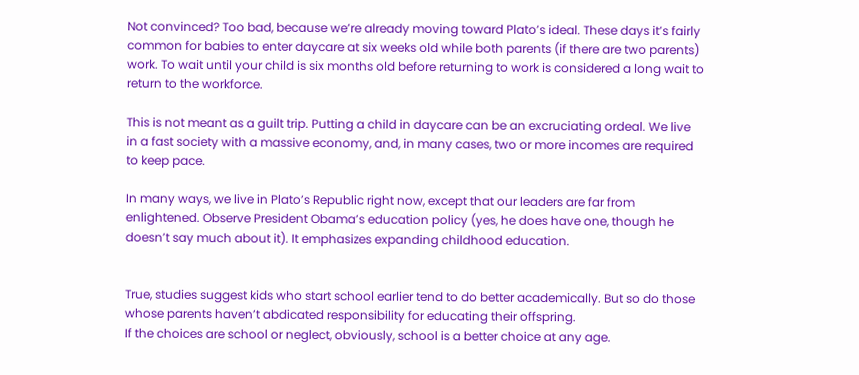Not convinced? Too bad, because we’re already moving toward Plato’s ideal. These days it’s fairly common for babies to enter daycare at six weeks old while both parents (if there are two parents) work. To wait until your child is six months old before returning to work is considered a long wait to return to the workforce.

This is not meant as a guilt trip. Putting a child in daycare can be an excruciating ordeal. We live in a fast society with a massive economy, and, in many cases, two or more incomes are required to keep pace.

In many ways, we live in Plato’s Republic right now, except that our leaders are far from enlightened. Observe President Obama’s education policy (yes, he does have one, though he doesn’t say much about it). It emphasizes expanding childhood education.


True, studies suggest kids who start school earlier tend to do better academically. But so do those whose parents haven’t abdicated responsibility for educating their offspring.
If the choices are school or neglect, obviously, school is a better choice at any age.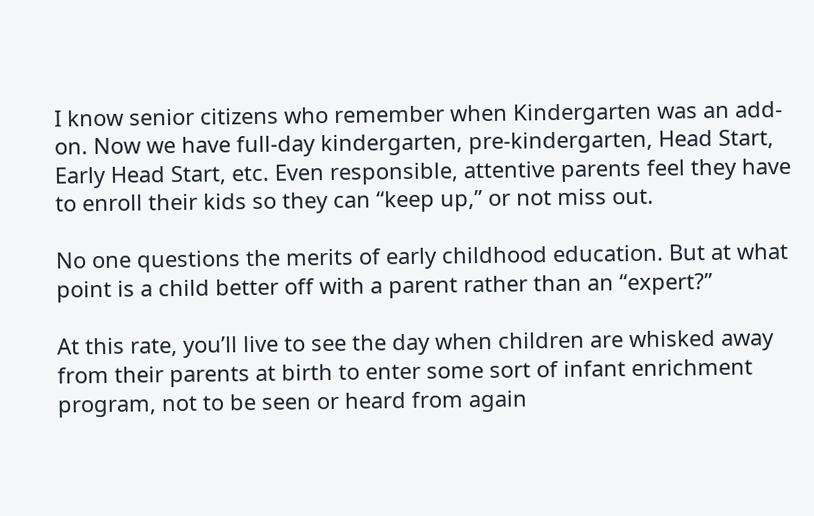I know senior citizens who remember when Kindergarten was an add-on. Now we have full-day kindergarten, pre-kindergarten, Head Start, Early Head Start, etc. Even responsible, attentive parents feel they have to enroll their kids so they can “keep up,” or not miss out.

No one questions the merits of early childhood education. But at what point is a child better off with a parent rather than an “expert?”

At this rate, you’ll live to see the day when children are whisked away from their parents at birth to enter some sort of infant enrichment program, not to be seen or heard from again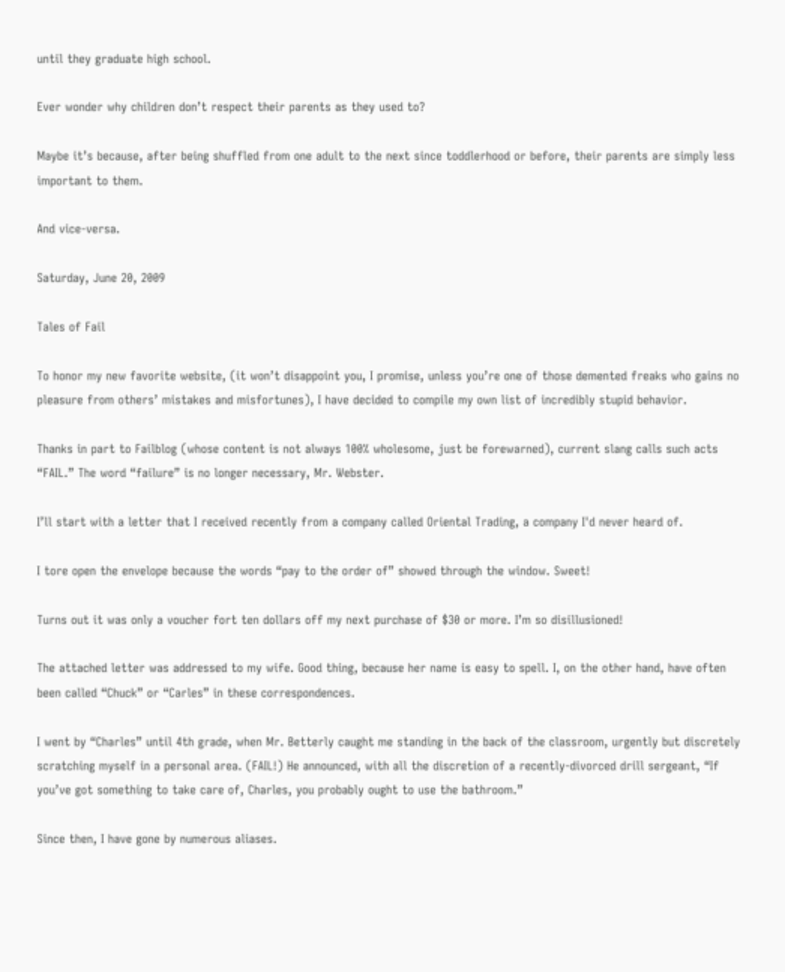until they graduate high school.

Ever wonder why children don’t respect their parents as they used to?

Maybe it’s because, after being shuffled from one adult to the next since toddlerhood or before, their parents are simply less important to them.

And vice-versa.

Saturday, June 20, 2009

Tales of Fail

To honor my new favorite website, (it won’t disappoint you, I promise, unless you’re one of those demented freaks who gains no pleasure from others’ mistakes and misfortunes), I have decided to compile my own list of incredibly stupid behavior.

Thanks in part to Failblog (whose content is not always 100% wholesome, just be forewarned), current slang calls such acts “FAIL.” The word “failure” is no longer necessary, Mr. Webster.

I’ll start with a letter that I received recently from a company called Oriental Trading, a company I'd never heard of.

I tore open the envelope because the words “pay to the order of” showed through the window. Sweet!

Turns out it was only a voucher fort ten dollars off my next purchase of $30 or more. I’m so disillusioned!

The attached letter was addressed to my wife. Good thing, because her name is easy to spell. I, on the other hand, have often been called “Chuck” or “Carles” in these correspondences.

I went by “Charles” until 4th grade, when Mr. Betterly caught me standing in the back of the classroom, urgently but discretely scratching myself in a personal area. (FAIL!) He announced, with all the discretion of a recently-divorced drill sergeant, “If you’ve got something to take care of, Charles, you probably ought to use the bathroom.”

Since then, I have gone by numerous aliases.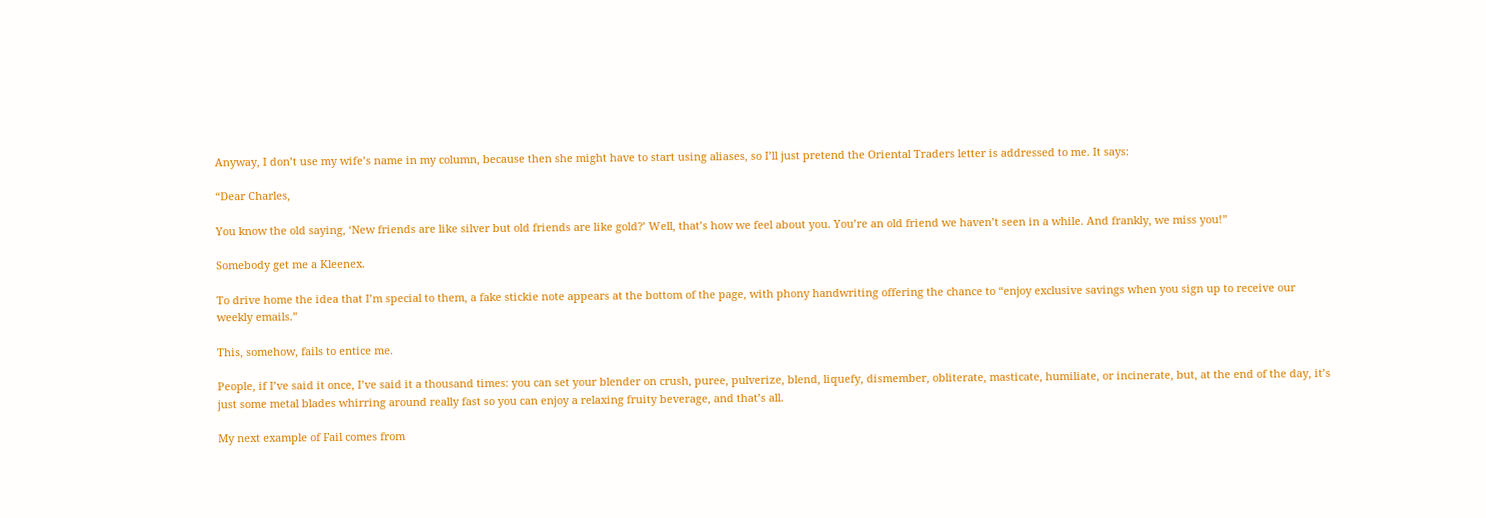Anyway, I don’t use my wife’s name in my column, because then she might have to start using aliases, so I’ll just pretend the Oriental Traders letter is addressed to me. It says:

“Dear Charles,

You know the old saying, ‘New friends are like silver but old friends are like gold?’ Well, that’s how we feel about you. You’re an old friend we haven’t seen in a while. And frankly, we miss you!”

Somebody get me a Kleenex.

To drive home the idea that I’m special to them, a fake stickie note appears at the bottom of the page, with phony handwriting offering the chance to “enjoy exclusive savings when you sign up to receive our weekly emails.”

This, somehow, fails to entice me.

People, if I’ve said it once, I’ve said it a thousand times: you can set your blender on crush, puree, pulverize, blend, liquefy, dismember, obliterate, masticate, humiliate, or incinerate, but, at the end of the day, it’s just some metal blades whirring around really fast so you can enjoy a relaxing fruity beverage, and that’s all.

My next example of Fail comes from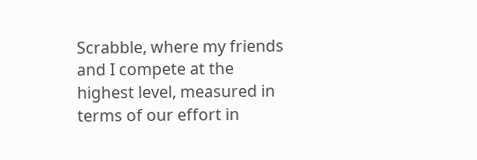Scrabble, where my friends and I compete at the highest level, measured in terms of our effort in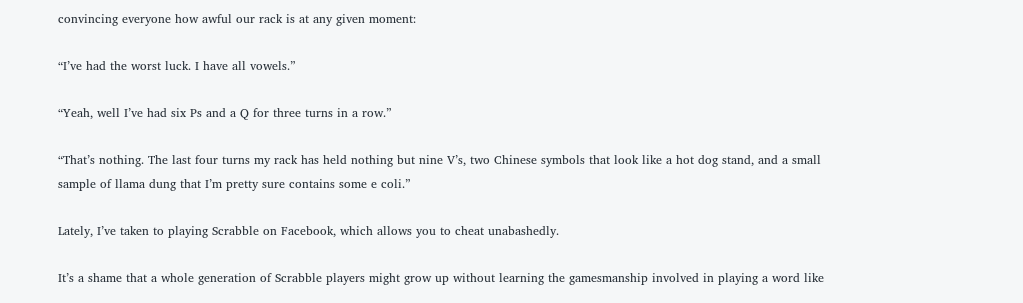convincing everyone how awful our rack is at any given moment:

“I’ve had the worst luck. I have all vowels.”

“Yeah, well I’ve had six Ps and a Q for three turns in a row.”

“That’s nothing. The last four turns my rack has held nothing but nine V’s, two Chinese symbols that look like a hot dog stand, and a small sample of llama dung that I’m pretty sure contains some e coli.”

Lately, I’ve taken to playing Scrabble on Facebook, which allows you to cheat unabashedly.

It’s a shame that a whole generation of Scrabble players might grow up without learning the gamesmanship involved in playing a word like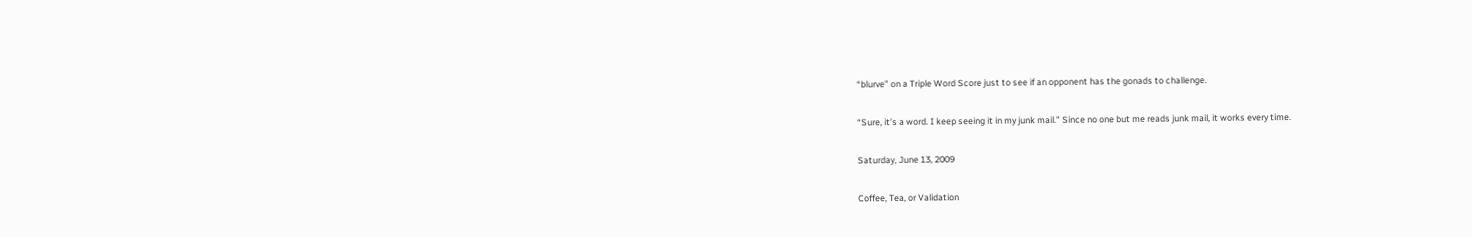“blurve” on a Triple Word Score just to see if an opponent has the gonads to challenge.

“Sure, it’s a word. I keep seeing it in my junk mail.” Since no one but me reads junk mail, it works every time.

Saturday, June 13, 2009

Coffee, Tea, or Validation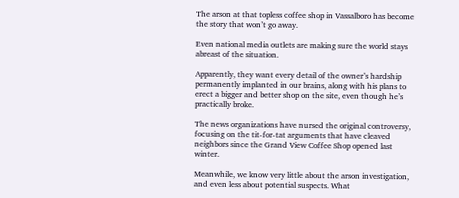The arson at that topless coffee shop in Vassalboro has become the story that won’t go away.

Even national media outlets are making sure the world stays abreast of the situation.

Apparently, they want every detail of the owner’s hardship permanently implanted in our brains, along with his plans to erect a bigger and better shop on the site, even though he’s practically broke.

The news organizations have nursed the original controversy, focusing on the tit-for-tat arguments that have cleaved neighbors since the Grand View Coffee Shop opened last winter.

Meanwhile, we know very little about the arson investigation, and even less about potential suspects. What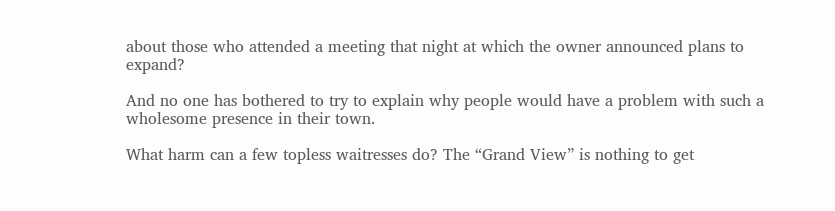about those who attended a meeting that night at which the owner announced plans to expand?

And no one has bothered to try to explain why people would have a problem with such a wholesome presence in their town.

What harm can a few topless waitresses do? The “Grand View” is nothing to get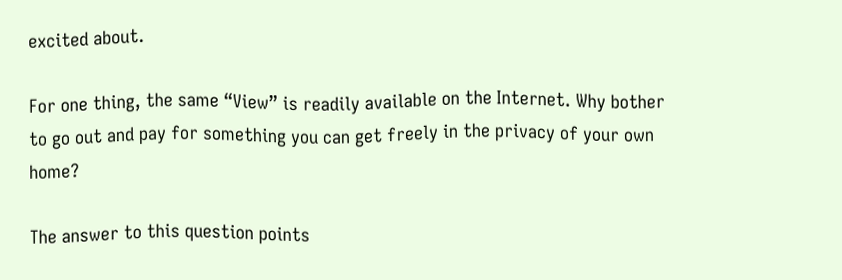excited about.

For one thing, the same “View” is readily available on the Internet. Why bother to go out and pay for something you can get freely in the privacy of your own home?

The answer to this question points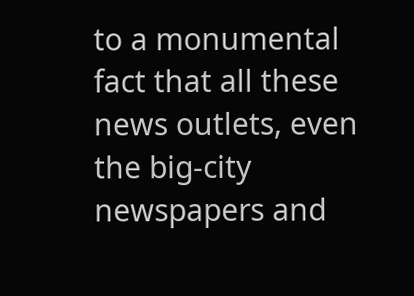to a monumental fact that all these news outlets, even the big-city newspapers and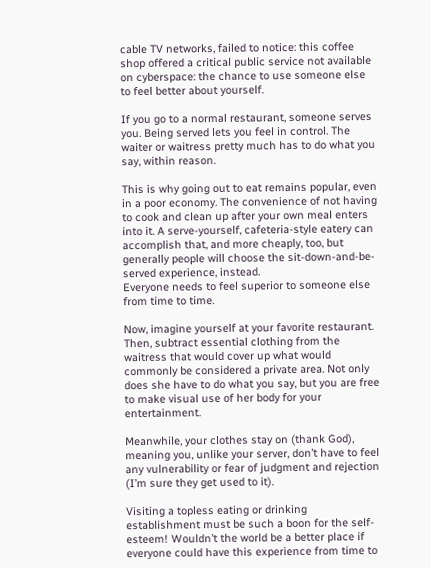cable TV networks, failed to notice: this coffee shop offered a critical public service not available on cyberspace: the chance to use someone else to feel better about yourself.

If you go to a normal restaurant, someone serves you. Being served lets you feel in control. The waiter or waitress pretty much has to do what you say, within reason.

This is why going out to eat remains popular, even in a poor economy. The convenience of not having to cook and clean up after your own meal enters into it. A serve-yourself, cafeteria-style eatery can accomplish that, and more cheaply, too, but generally people will choose the sit-down-and-be-served experience, instead.
Everyone needs to feel superior to someone else from time to time.

Now, imagine yourself at your favorite restaurant. Then, subtract essential clothing from the waitress that would cover up what would commonly be considered a private area. Not only does she have to do what you say, but you are free to make visual use of her body for your entertainment.

Meanwhile, your clothes stay on (thank God), meaning you, unlike your server, don’t have to feel any vulnerability or fear of judgment and rejection (I’m sure they get used to it).

Visiting a topless eating or drinking establishment must be such a boon for the self-esteem! Wouldn’t the world be a better place if everyone could have this experience from time to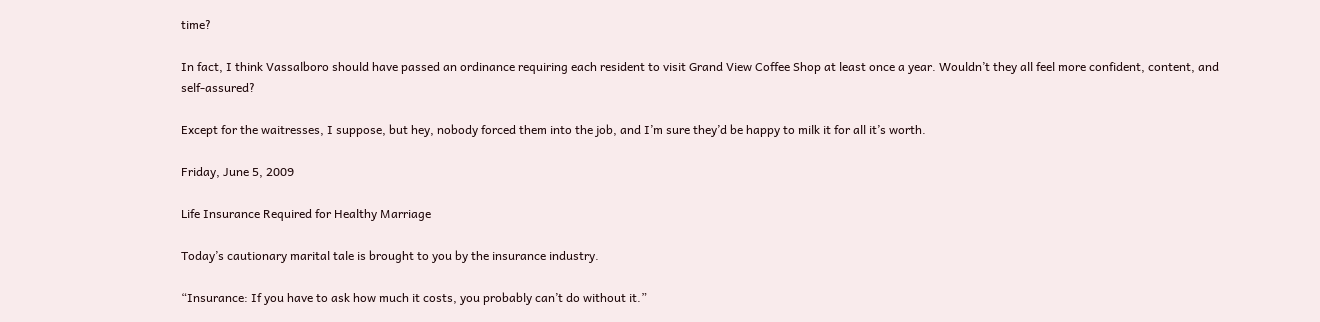time?

In fact, I think Vassalboro should have passed an ordinance requiring each resident to visit Grand View Coffee Shop at least once a year. Wouldn’t they all feel more confident, content, and self-assured?

Except for the waitresses, I suppose, but hey, nobody forced them into the job, and I’m sure they’d be happy to milk it for all it’s worth.

Friday, June 5, 2009

Life Insurance Required for Healthy Marriage

Today’s cautionary marital tale is brought to you by the insurance industry.

“Insurance: If you have to ask how much it costs, you probably can’t do without it.”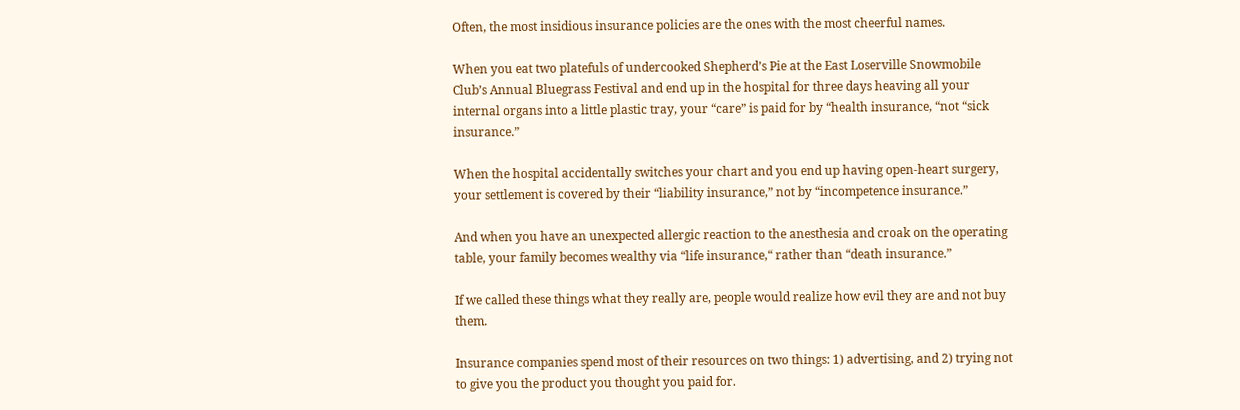Often, the most insidious insurance policies are the ones with the most cheerful names.

When you eat two platefuls of undercooked Shepherd’s Pie at the East Loserville Snowmobile Club’s Annual Bluegrass Festival and end up in the hospital for three days heaving all your internal organs into a little plastic tray, your “care” is paid for by “health insurance, “not “sick insurance.”

When the hospital accidentally switches your chart and you end up having open-heart surgery, your settlement is covered by their “liability insurance,” not by “incompetence insurance.”

And when you have an unexpected allergic reaction to the anesthesia and croak on the operating table, your family becomes wealthy via “life insurance,“ rather than “death insurance.”

If we called these things what they really are, people would realize how evil they are and not buy them.

Insurance companies spend most of their resources on two things: 1) advertising, and 2) trying not to give you the product you thought you paid for.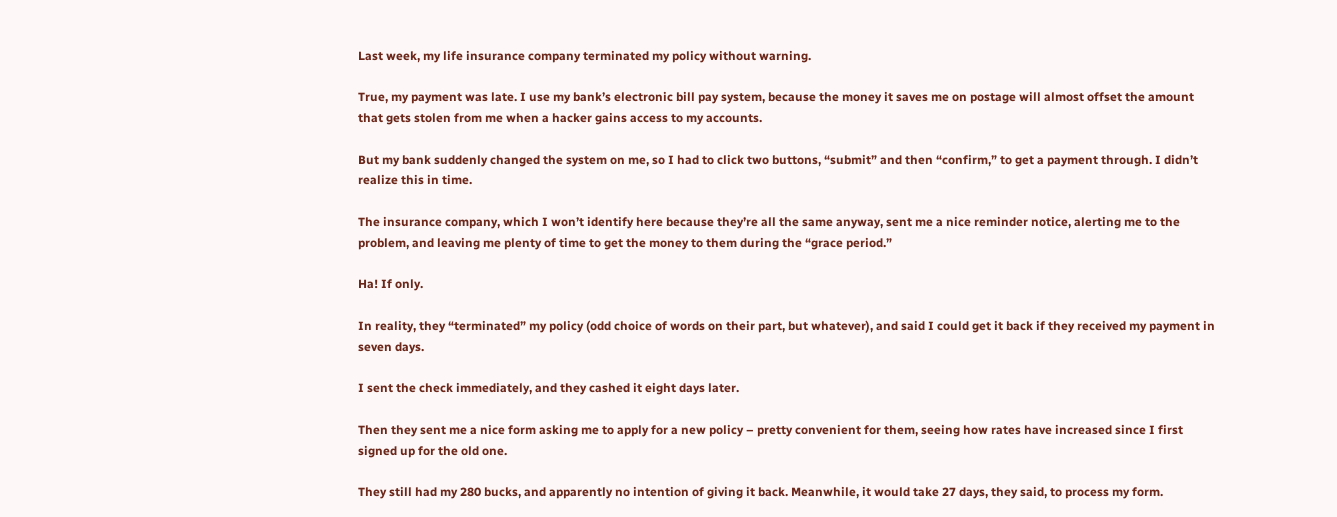Last week, my life insurance company terminated my policy without warning.

True, my payment was late. I use my bank’s electronic bill pay system, because the money it saves me on postage will almost offset the amount that gets stolen from me when a hacker gains access to my accounts.

But my bank suddenly changed the system on me, so I had to click two buttons, “submit” and then “confirm,” to get a payment through. I didn’t realize this in time.

The insurance company, which I won’t identify here because they’re all the same anyway, sent me a nice reminder notice, alerting me to the problem, and leaving me plenty of time to get the money to them during the “grace period.”

Ha! If only.

In reality, they “terminated” my policy (odd choice of words on their part, but whatever), and said I could get it back if they received my payment in seven days.

I sent the check immediately, and they cashed it eight days later.

Then they sent me a nice form asking me to apply for a new policy – pretty convenient for them, seeing how rates have increased since I first signed up for the old one.

They still had my 280 bucks, and apparently no intention of giving it back. Meanwhile, it would take 27 days, they said, to process my form.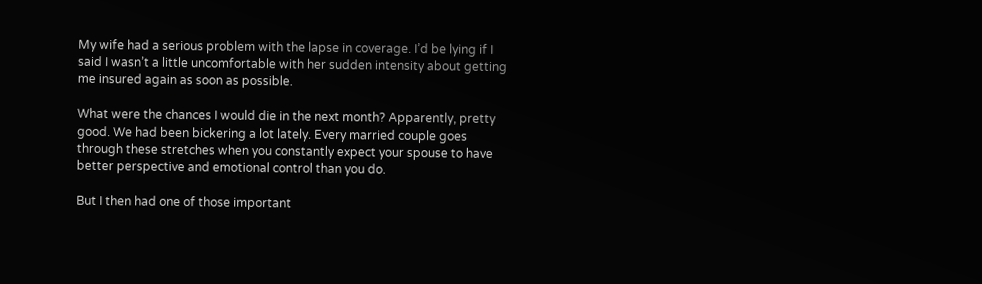My wife had a serious problem with the lapse in coverage. I’d be lying if I said I wasn’t a little uncomfortable with her sudden intensity about getting me insured again as soon as possible.

What were the chances I would die in the next month? Apparently, pretty good. We had been bickering a lot lately. Every married couple goes through these stretches when you constantly expect your spouse to have better perspective and emotional control than you do.

But I then had one of those important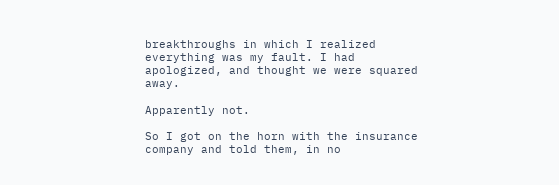breakthroughs in which I realized everything was my fault. I had apologized, and thought we were squared away.

Apparently not.

So I got on the horn with the insurance company and told them, in no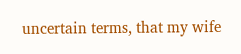uncertain terms, that my wife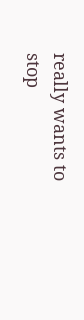really wants to stop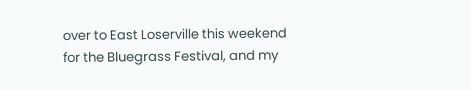over to East Loserville this weekend for the Bluegrass Festival, and my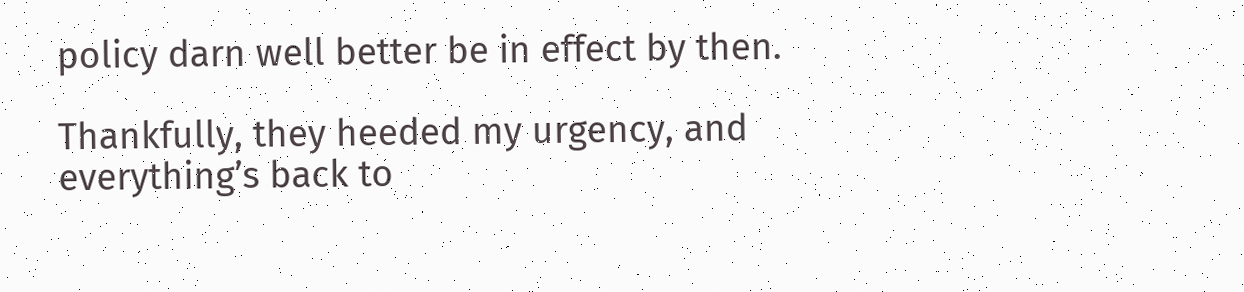policy darn well better be in effect by then.

Thankfully, they heeded my urgency, and everything’s back to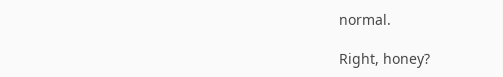normal.

Right, honey?